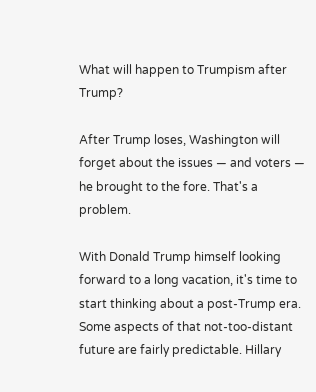What will happen to Trumpism after Trump?

After Trump loses, Washington will forget about the issues — and voters — he brought to the fore. That's a problem.

With Donald Trump himself looking forward to a long vacation, it's time to start thinking about a post-Trump era. Some aspects of that not-too-distant future are fairly predictable. Hillary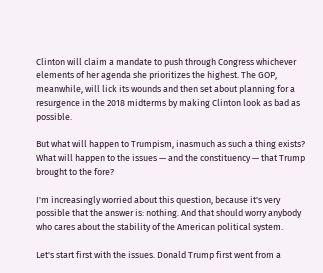Clinton will claim a mandate to push through Congress whichever elements of her agenda she prioritizes the highest. The GOP, meanwhile, will lick its wounds and then set about planning for a resurgence in the 2018 midterms by making Clinton look as bad as possible.

But what will happen to Trumpism, inasmuch as such a thing exists? What will happen to the issues — and the constituency — that Trump brought to the fore?

I'm increasingly worried about this question, because it's very possible that the answer is: nothing. And that should worry anybody who cares about the stability of the American political system.

Let's start first with the issues. Donald Trump first went from a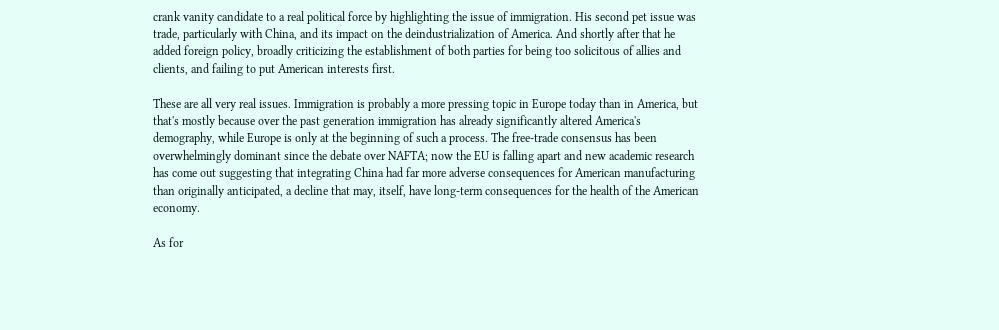crank vanity candidate to a real political force by highlighting the issue of immigration. His second pet issue was trade, particularly with China, and its impact on the deindustrialization of America. And shortly after that he added foreign policy, broadly criticizing the establishment of both parties for being too solicitous of allies and clients, and failing to put American interests first.

These are all very real issues. Immigration is probably a more pressing topic in Europe today than in America, but that's mostly because over the past generation immigration has already significantly altered America's demography, while Europe is only at the beginning of such a process. The free-trade consensus has been overwhelmingly dominant since the debate over NAFTA; now the EU is falling apart and new academic research has come out suggesting that integrating China had far more adverse consequences for American manufacturing than originally anticipated, a decline that may, itself, have long-term consequences for the health of the American economy.

As for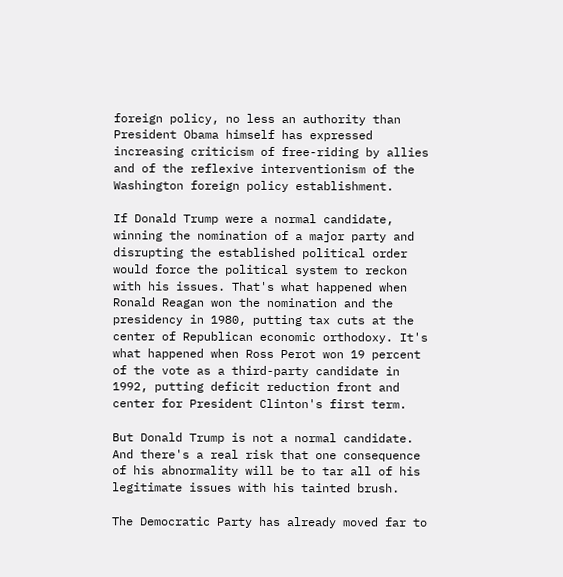foreign policy, no less an authority than President Obama himself has expressed increasing criticism of free-riding by allies and of the reflexive interventionism of the Washington foreign policy establishment.

If Donald Trump were a normal candidate, winning the nomination of a major party and disrupting the established political order would force the political system to reckon with his issues. That's what happened when Ronald Reagan won the nomination and the presidency in 1980, putting tax cuts at the center of Republican economic orthodoxy. It's what happened when Ross Perot won 19 percent of the vote as a third-party candidate in 1992, putting deficit reduction front and center for President Clinton's first term.

But Donald Trump is not a normal candidate. And there's a real risk that one consequence of his abnormality will be to tar all of his legitimate issues with his tainted brush.

The Democratic Party has already moved far to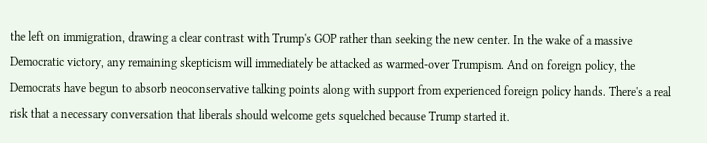the left on immigration, drawing a clear contrast with Trump's GOP rather than seeking the new center. In the wake of a massive Democratic victory, any remaining skepticism will immediately be attacked as warmed-over Trumpism. And on foreign policy, the Democrats have begun to absorb neoconservative talking points along with support from experienced foreign policy hands. There's a real risk that a necessary conversation that liberals should welcome gets squelched because Trump started it.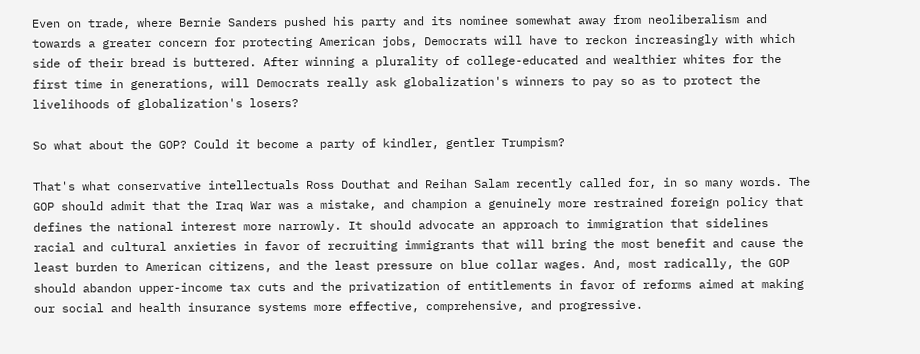Even on trade, where Bernie Sanders pushed his party and its nominee somewhat away from neoliberalism and towards a greater concern for protecting American jobs, Democrats will have to reckon increasingly with which side of their bread is buttered. After winning a plurality of college-educated and wealthier whites for the first time in generations, will Democrats really ask globalization's winners to pay so as to protect the livelihoods of globalization's losers?

So what about the GOP? Could it become a party of kindler, gentler Trumpism?

That's what conservative intellectuals Ross Douthat and Reihan Salam recently called for, in so many words. The GOP should admit that the Iraq War was a mistake, and champion a genuinely more restrained foreign policy that defines the national interest more narrowly. It should advocate an approach to immigration that sidelines racial and cultural anxieties in favor of recruiting immigrants that will bring the most benefit and cause the least burden to American citizens, and the least pressure on blue collar wages. And, most radically, the GOP should abandon upper-income tax cuts and the privatization of entitlements in favor of reforms aimed at making our social and health insurance systems more effective, comprehensive, and progressive.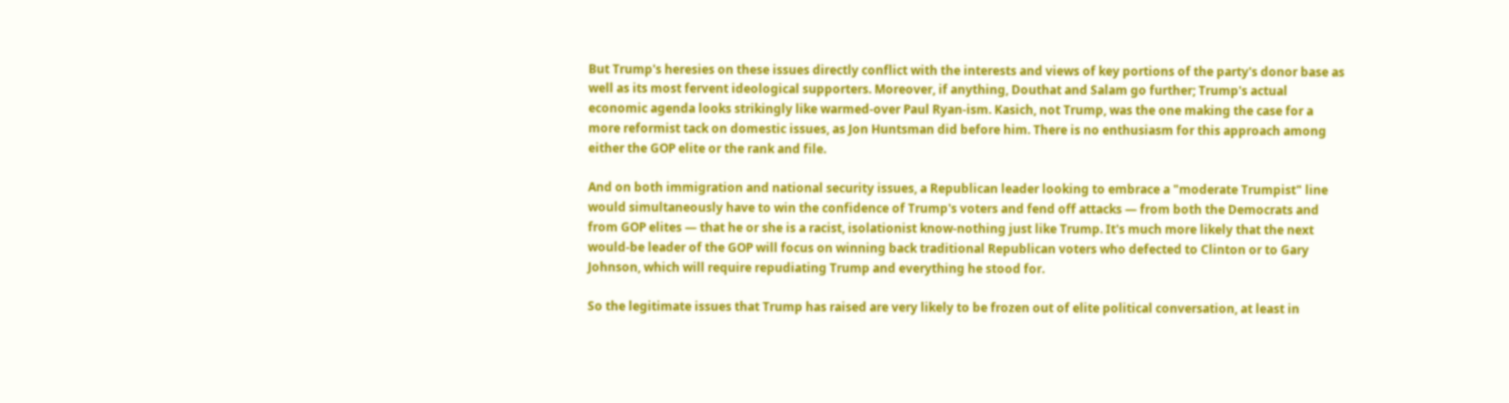But Trump's heresies on these issues directly conflict with the interests and views of key portions of the party's donor base as well as its most fervent ideological supporters. Moreover, if anything, Douthat and Salam go further; Trump's actual economic agenda looks strikingly like warmed-over Paul Ryan-ism. Kasich, not Trump, was the one making the case for a more reformist tack on domestic issues, as Jon Huntsman did before him. There is no enthusiasm for this approach among either the GOP elite or the rank and file.

And on both immigration and national security issues, a Republican leader looking to embrace a "moderate Trumpist" line would simultaneously have to win the confidence of Trump's voters and fend off attacks — from both the Democrats and from GOP elites — that he or she is a racist, isolationist know-nothing just like Trump. It's much more likely that the next would-be leader of the GOP will focus on winning back traditional Republican voters who defected to Clinton or to Gary Johnson, which will require repudiating Trump and everything he stood for.

So the legitimate issues that Trump has raised are very likely to be frozen out of elite political conversation, at least in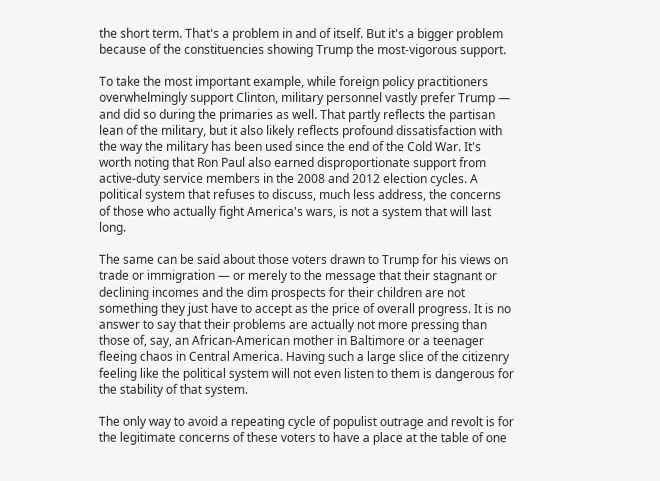the short term. That's a problem in and of itself. But it's a bigger problem because of the constituencies showing Trump the most-vigorous support.

To take the most important example, while foreign policy practitioners overwhelmingly support Clinton, military personnel vastly prefer Trump — and did so during the primaries as well. That partly reflects the partisan lean of the military, but it also likely reflects profound dissatisfaction with the way the military has been used since the end of the Cold War. It's worth noting that Ron Paul also earned disproportionate support from active-duty service members in the 2008 and 2012 election cycles. A political system that refuses to discuss, much less address, the concerns of those who actually fight America's wars, is not a system that will last long.

The same can be said about those voters drawn to Trump for his views on trade or immigration — or merely to the message that their stagnant or declining incomes and the dim prospects for their children are not something they just have to accept as the price of overall progress. It is no answer to say that their problems are actually not more pressing than those of, say, an African-American mother in Baltimore or a teenager fleeing chaos in Central America. Having such a large slice of the citizenry feeling like the political system will not even listen to them is dangerous for the stability of that system.

The only way to avoid a repeating cycle of populist outrage and revolt is for the legitimate concerns of these voters to have a place at the table of one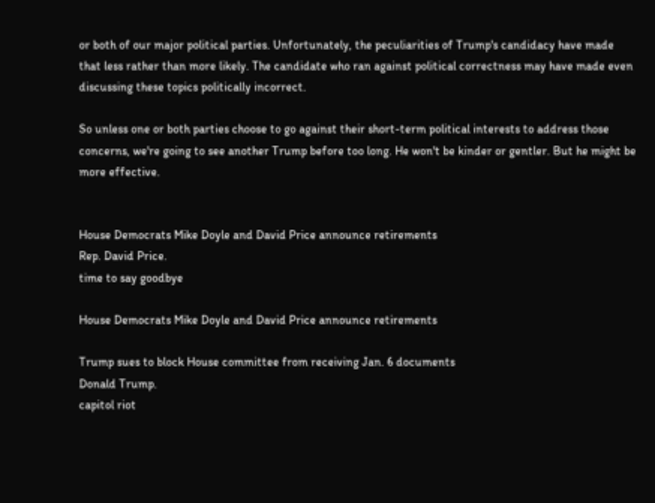or both of our major political parties. Unfortunately, the peculiarities of Trump's candidacy have made that less rather than more likely. The candidate who ran against political correctness may have made even discussing these topics politically incorrect.

So unless one or both parties choose to go against their short-term political interests to address those concerns, we're going to see another Trump before too long. He won't be kinder or gentler. But he might be more effective.


House Democrats Mike Doyle and David Price announce retirements
Rep. David Price.
time to say goodbye

House Democrats Mike Doyle and David Price announce retirements

Trump sues to block House committee from receiving Jan. 6 documents
Donald Trump.
capitol riot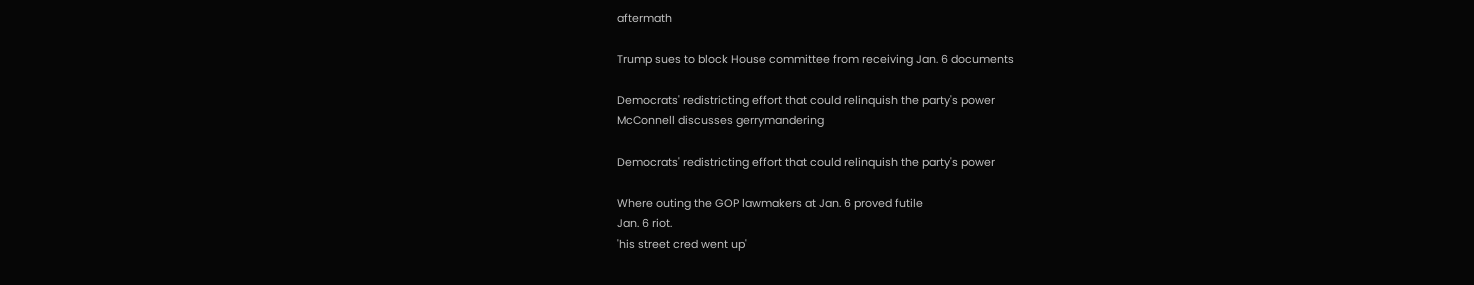aftermath

Trump sues to block House committee from receiving Jan. 6 documents

Democrats' redistricting effort that could relinquish the party's power
McConnell discusses gerrymandering

Democrats' redistricting effort that could relinquish the party's power

Where outing the GOP lawmakers at Jan. 6 proved futile
Jan. 6 riot.
'his street cred went up'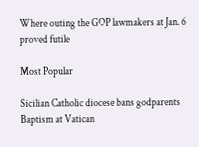Where outing the GOP lawmakers at Jan. 6 proved futile

Most Popular

Sicilian Catholic diocese bans godparents
Baptism at Vatican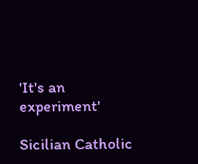'It's an experiment'

Sicilian Catholic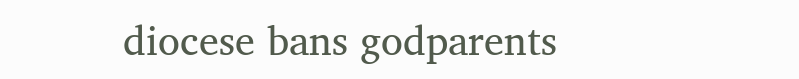diocese bans godparents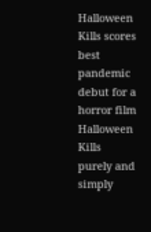Halloween Kills scores best pandemic debut for a horror film
Halloween Kills
purely and simply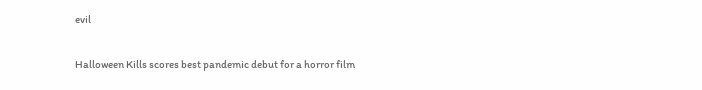evil

Halloween Kills scores best pandemic debut for a horror film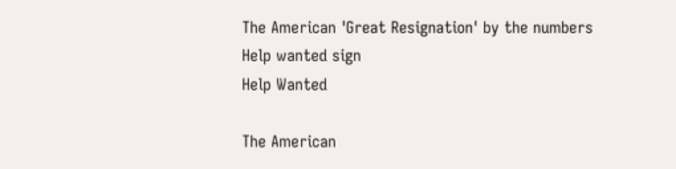The American 'Great Resignation' by the numbers
Help wanted sign
Help Wanted

The American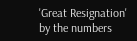'Great Resignation' by the numbers